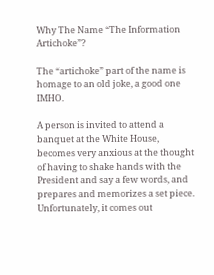Why The Name “The Information Artichoke”?

The “artichoke” part of the name is homage to an old joke, a good one IMHO.

A person is invited to attend a banquet at the White House, becomes very anxious at the thought of having to shake hands with the President and say a few words, and prepares and memorizes a set piece.  Unfortunately, it comes out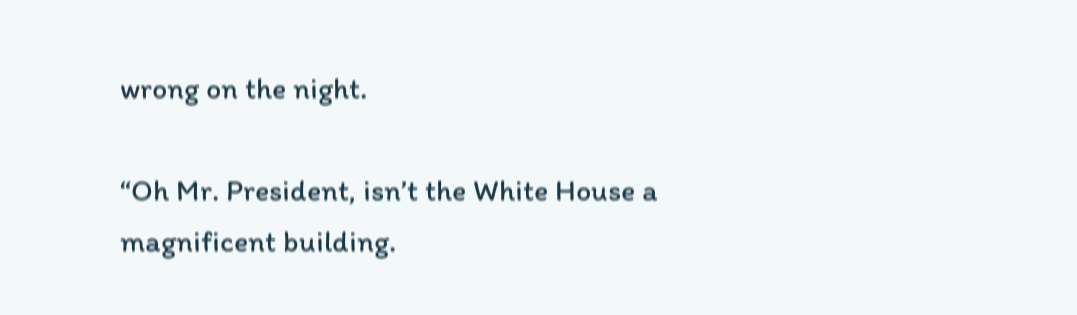wrong on the night.

“Oh Mr. President, isn’t the White House a magnificent building.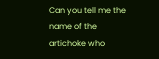Can you tell me the name of the artichoke who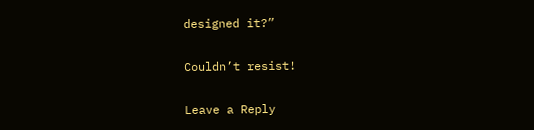designed it?”

Couldn’t resist!

Leave a Reply